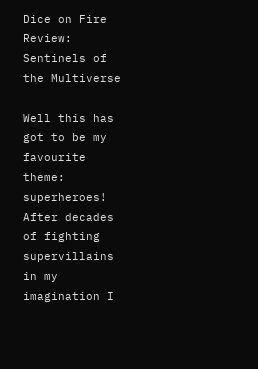Dice on Fire Review: Sentinels of the Multiverse

Well this has got to be my favourite theme: superheroes! After decades of fighting supervillains in my imagination I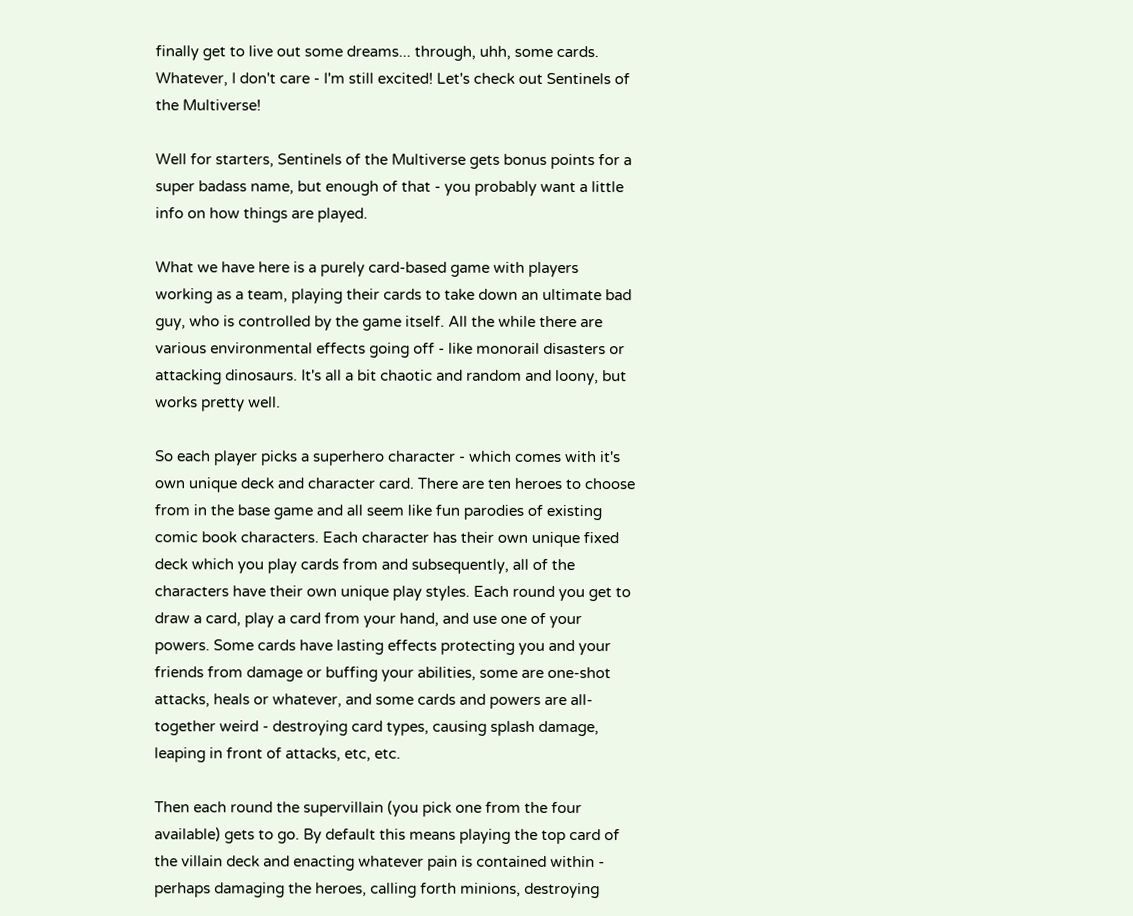finally get to live out some dreams... through, uhh, some cards. Whatever, I don't care - I'm still excited! Let's check out Sentinels of the Multiverse!

Well for starters, Sentinels of the Multiverse gets bonus points for a super badass name, but enough of that - you probably want a little info on how things are played.

What we have here is a purely card-based game with players working as a team, playing their cards to take down an ultimate bad guy, who is controlled by the game itself. All the while there are various environmental effects going off - like monorail disasters or attacking dinosaurs. It's all a bit chaotic and random and loony, but works pretty well.

So each player picks a superhero character - which comes with it's own unique deck and character card. There are ten heroes to choose from in the base game and all seem like fun parodies of existing comic book characters. Each character has their own unique fixed deck which you play cards from and subsequently, all of the characters have their own unique play styles. Each round you get to draw a card, play a card from your hand, and use one of your powers. Some cards have lasting effects protecting you and your friends from damage or buffing your abilities, some are one-shot attacks, heals or whatever, and some cards and powers are all-together weird - destroying card types, causing splash damage, leaping in front of attacks, etc, etc.

Then each round the supervillain (you pick one from the four available) gets to go. By default this means playing the top card of the villain deck and enacting whatever pain is contained within - perhaps damaging the heroes, calling forth minions, destroying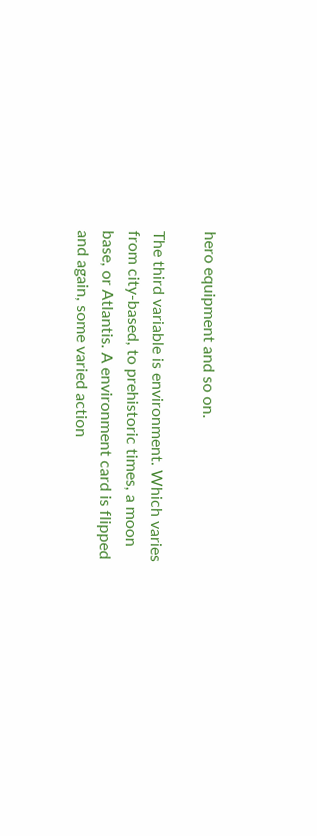hero equipment and so on.

The third variable is environment. Which varies from city-based, to prehistoric times, a moon base, or Atlantis. A environment card is flipped and again, some varied action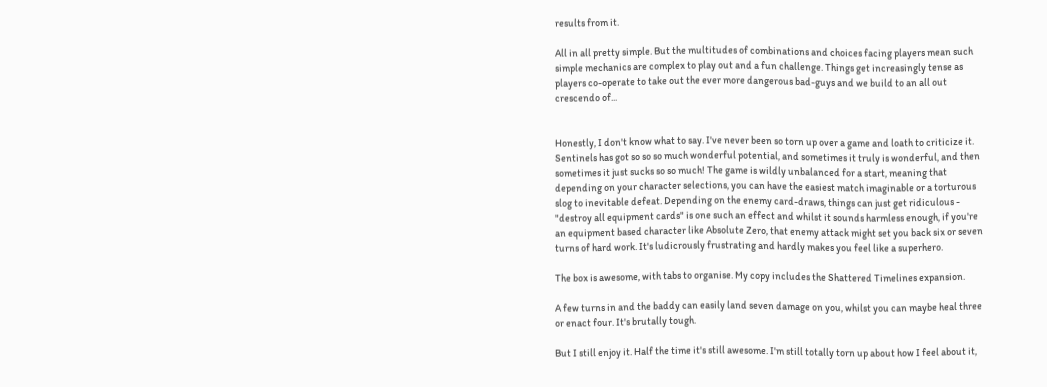results from it.

All in all pretty simple. But the multitudes of combinations and choices facing players mean such simple mechanics are complex to play out and a fun challenge. Things get increasingly tense as players co-operate to take out the ever more dangerous bad-guys and we build to an all out crescendo of...


Honestly, I don't know what to say. I've never been so torn up over a game and loath to criticize it. Sentinels has got so so so much wonderful potential, and sometimes it truly is wonderful, and then sometimes it just sucks so so much! The game is wildly unbalanced for a start, meaning that depending on your character selections, you can have the easiest match imaginable or a torturous slog to inevitable defeat. Depending on the enemy card-draws, things can just get ridiculous - "destroy all equipment cards" is one such an effect and whilst it sounds harmless enough, if you're an equipment based character like Absolute Zero, that enemy attack might set you back six or seven turns of hard work. It's ludicrously frustrating and hardly makes you feel like a superhero.

The box is awesome, with tabs to organise. My copy includes the Shattered Timelines expansion.

A few turns in and the baddy can easily land seven damage on you, whilst you can maybe heal three or enact four. It's brutally tough.

But I still enjoy it. Half the time it's still awesome. I'm still totally torn up about how I feel about it,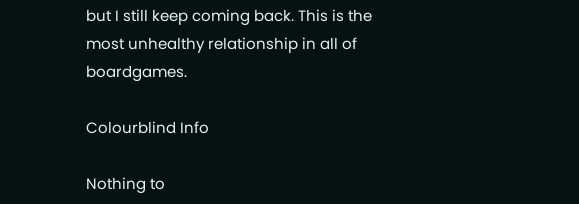but I still keep coming back. This is the most unhealthy relationship in all of boardgames.

Colourblind Info

Nothing to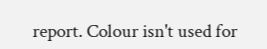report. Colour isn't used for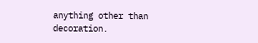anything other than decoration.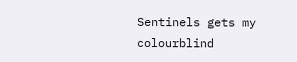Sentinels gets my colourblind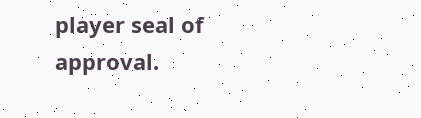player seal of approval.